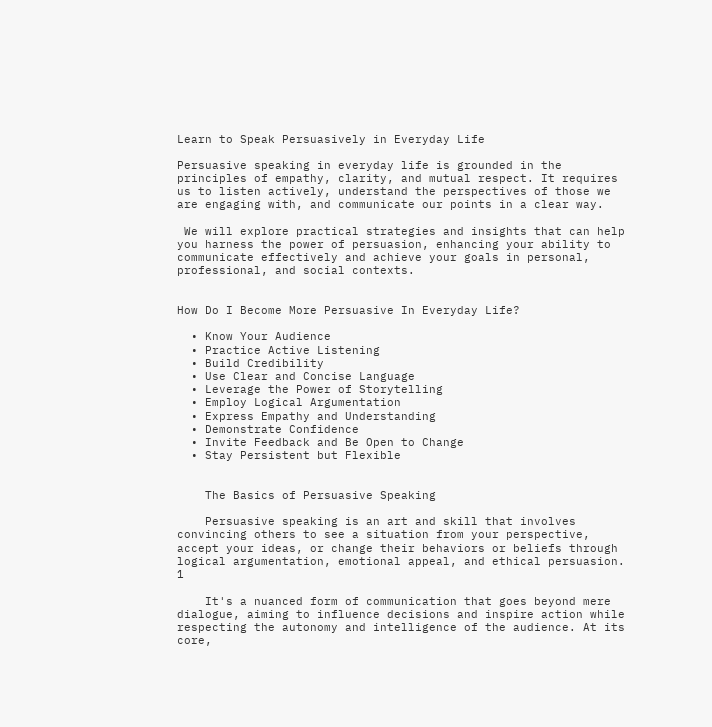Learn to Speak Persuasively in Everyday Life

Persuasive speaking in everyday life is grounded in the principles of empathy, clarity, and mutual respect. It requires us to listen actively, understand the perspectives of those we are engaging with, and communicate our points in a clear way.

 We will explore practical strategies and insights that can help you harness the power of persuasion, enhancing your ability to communicate effectively and achieve your goals in personal, professional, and social contexts.


How Do I Become More Persuasive In Everyday Life?

  • Know Your Audience
  • Practice Active Listening
  • Build Credibility
  • Use Clear and Concise Language
  • Leverage the Power of Storytelling
  • Employ Logical Argumentation
  • Express Empathy and Understanding
  • Demonstrate Confidence
  • Invite Feedback and Be Open to Change
  • Stay Persistent but Flexible


    The Basics of Persuasive Speaking

    Persuasive speaking is an art and skill that involves convincing others to see a situation from your perspective, accept your ideas, or change their behaviors or beliefs through logical argumentation, emotional appeal, and ethical persuasion. 1

    It's a nuanced form of communication that goes beyond mere dialogue, aiming to influence decisions and inspire action while respecting the autonomy and intelligence of the audience. At its core,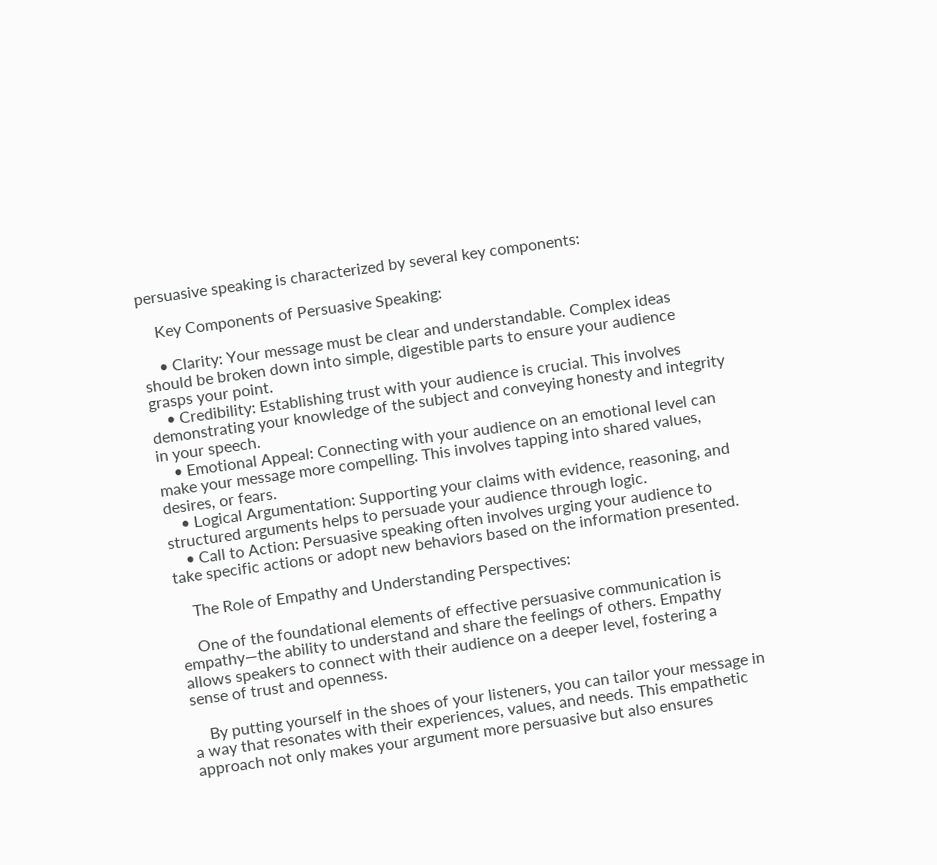persuasive speaking is characterized by several key components:

    Key Components of Persuasive Speaking:

    • Clarity: Your message must be clear and understandable. Complex ideas should be broken down into simple, digestible parts to ensure your audience grasps your point.
    • Credibility: Establishing trust with your audience is crucial. This involves demonstrating your knowledge of the subject and conveying honesty and integrity in your speech.
    • Emotional Appeal: Connecting with your audience on an emotional level can make your message more compelling. This involves tapping into shared values, desires, or fears.
    • Logical Argumentation: Supporting your claims with evidence, reasoning, and structured arguments helps to persuade your audience through logic.
    • Call to Action: Persuasive speaking often involves urging your audience to take specific actions or adopt new behaviors based on the information presented.

    The Role of Empathy and Understanding Perspectives:

    One of the foundational elements of effective persuasive communication is empathy—the ability to understand and share the feelings of others. Empathy allows speakers to connect with their audience on a deeper level, fostering a sense of trust and openness.

    By putting yourself in the shoes of your listeners, you can tailor your message in a way that resonates with their experiences, values, and needs. This empathetic approach not only makes your argument more persuasive but also ensures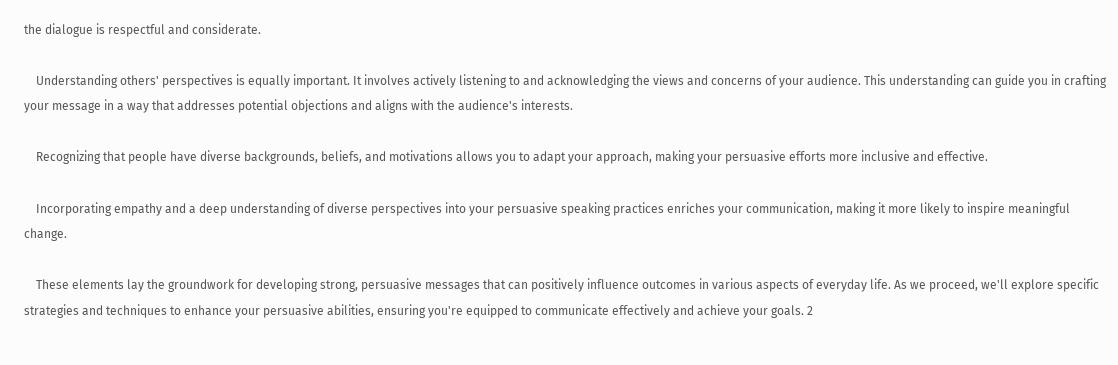the dialogue is respectful and considerate.

    Understanding others' perspectives is equally important. It involves actively listening to and acknowledging the views and concerns of your audience. This understanding can guide you in crafting your message in a way that addresses potential objections and aligns with the audience's interests.

    Recognizing that people have diverse backgrounds, beliefs, and motivations allows you to adapt your approach, making your persuasive efforts more inclusive and effective.

    Incorporating empathy and a deep understanding of diverse perspectives into your persuasive speaking practices enriches your communication, making it more likely to inspire meaningful change.

    These elements lay the groundwork for developing strong, persuasive messages that can positively influence outcomes in various aspects of everyday life. As we proceed, we'll explore specific strategies and techniques to enhance your persuasive abilities, ensuring you're equipped to communicate effectively and achieve your goals. 2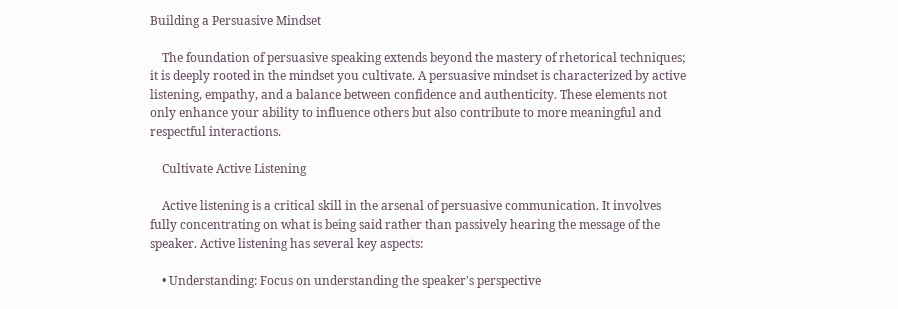Building a Persuasive Mindset

    The foundation of persuasive speaking extends beyond the mastery of rhetorical techniques; it is deeply rooted in the mindset you cultivate. A persuasive mindset is characterized by active listening, empathy, and a balance between confidence and authenticity. These elements not only enhance your ability to influence others but also contribute to more meaningful and respectful interactions.

    Cultivate Active Listening

    Active listening is a critical skill in the arsenal of persuasive communication. It involves fully concentrating on what is being said rather than passively hearing the message of the speaker. Active listening has several key aspects:

    • Understanding: Focus on understanding the speaker's perspective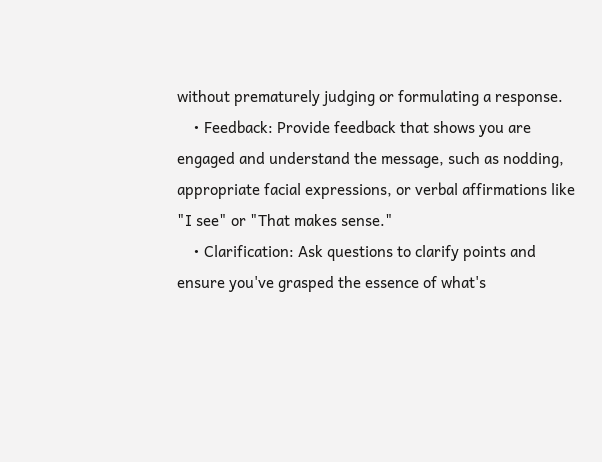without prematurely judging or formulating a response.
    • Feedback: Provide feedback that shows you are engaged and understand the message, such as nodding, appropriate facial expressions, or verbal affirmations like "I see" or "That makes sense."
    • Clarification: Ask questions to clarify points and ensure you've grasped the essence of what's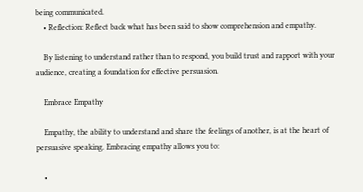being communicated.
    • Reflection: Reflect back what has been said to show comprehension and empathy.

    By listening to understand rather than to respond, you build trust and rapport with your audience, creating a foundation for effective persuasion.

    Embrace Empathy

    Empathy, the ability to understand and share the feelings of another, is at the heart of persuasive speaking. Embracing empathy allows you to:

    •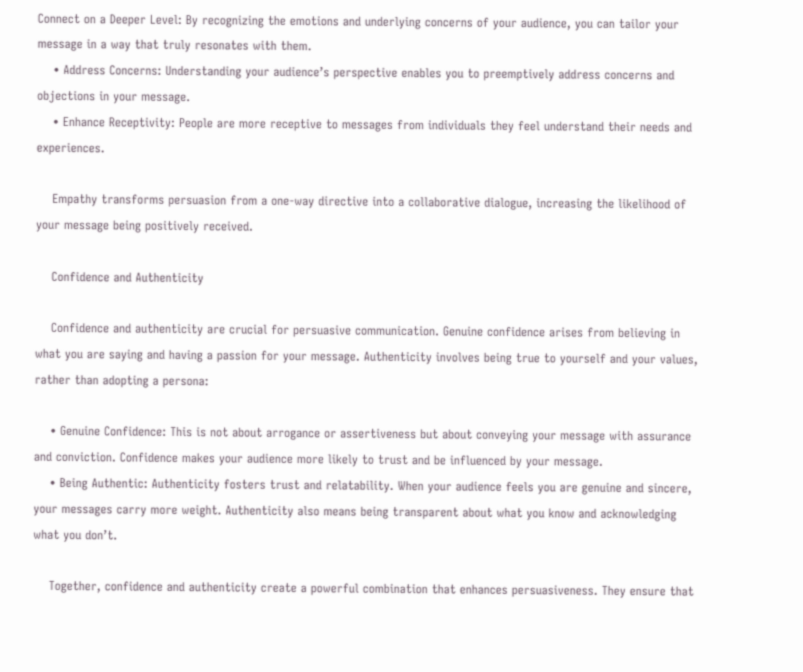Connect on a Deeper Level: By recognizing the emotions and underlying concerns of your audience, you can tailor your message in a way that truly resonates with them.
    • Address Concerns: Understanding your audience’s perspective enables you to preemptively address concerns and objections in your message.
    • Enhance Receptivity: People are more receptive to messages from individuals they feel understand their needs and experiences.

    Empathy transforms persuasion from a one-way directive into a collaborative dialogue, increasing the likelihood of your message being positively received.

    Confidence and Authenticity

    Confidence and authenticity are crucial for persuasive communication. Genuine confidence arises from believing in what you are saying and having a passion for your message. Authenticity involves being true to yourself and your values, rather than adopting a persona:

    • Genuine Confidence: This is not about arrogance or assertiveness but about conveying your message with assurance and conviction. Confidence makes your audience more likely to trust and be influenced by your message.
    • Being Authentic: Authenticity fosters trust and relatability. When your audience feels you are genuine and sincere, your messages carry more weight. Authenticity also means being transparent about what you know and acknowledging what you don’t.

    Together, confidence and authenticity create a powerful combination that enhances persuasiveness. They ensure that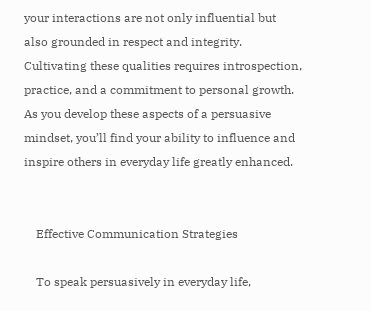your interactions are not only influential but also grounded in respect and integrity. Cultivating these qualities requires introspection, practice, and a commitment to personal growth. As you develop these aspects of a persuasive mindset, you’ll find your ability to influence and inspire others in everyday life greatly enhanced.


    Effective Communication Strategies

    To speak persuasively in everyday life,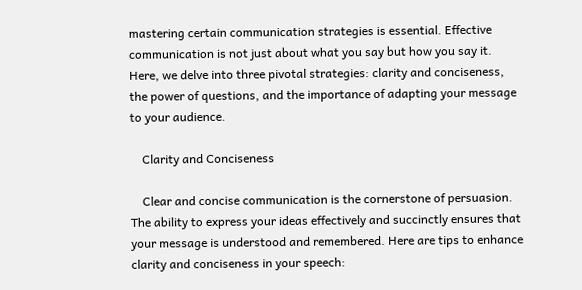mastering certain communication strategies is essential. Effective communication is not just about what you say but how you say it. Here, we delve into three pivotal strategies: clarity and conciseness, the power of questions, and the importance of adapting your message to your audience.

    Clarity and Conciseness

    Clear and concise communication is the cornerstone of persuasion. The ability to express your ideas effectively and succinctly ensures that your message is understood and remembered. Here are tips to enhance clarity and conciseness in your speech: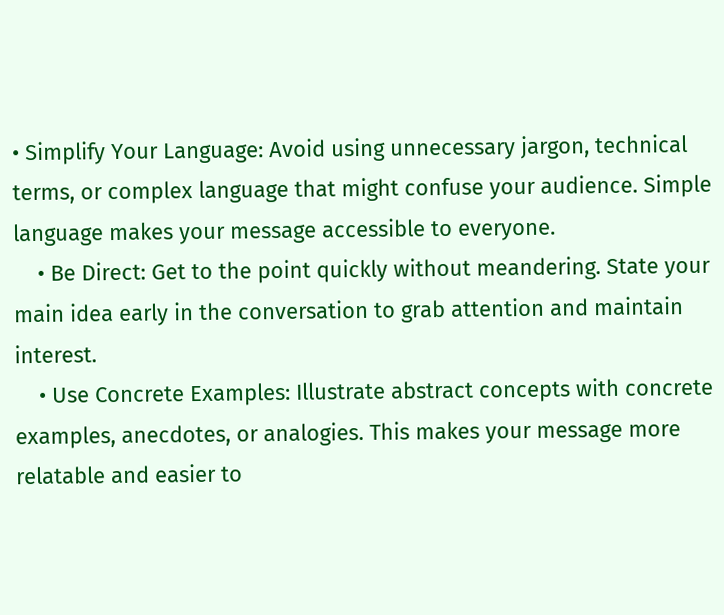• Simplify Your Language: Avoid using unnecessary jargon, technical terms, or complex language that might confuse your audience. Simple language makes your message accessible to everyone.
    • Be Direct: Get to the point quickly without meandering. State your main idea early in the conversation to grab attention and maintain interest.
    • Use Concrete Examples: Illustrate abstract concepts with concrete examples, anecdotes, or analogies. This makes your message more relatable and easier to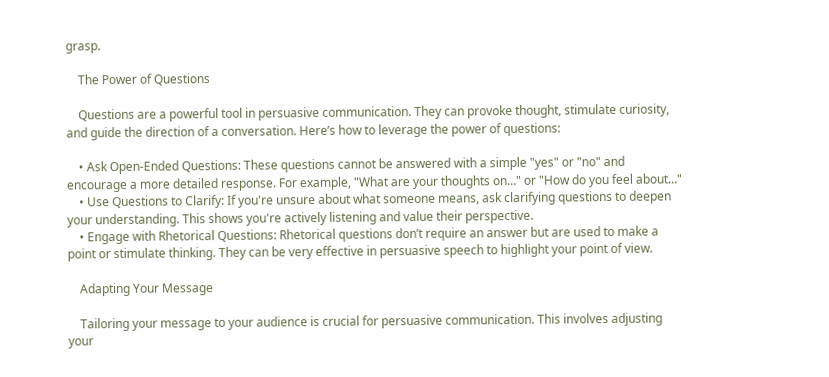grasp.

    The Power of Questions

    Questions are a powerful tool in persuasive communication. They can provoke thought, stimulate curiosity, and guide the direction of a conversation. Here’s how to leverage the power of questions:

    • Ask Open-Ended Questions: These questions cannot be answered with a simple "yes" or "no" and encourage a more detailed response. For example, "What are your thoughts on…" or "How do you feel about…"
    • Use Questions to Clarify: If you're unsure about what someone means, ask clarifying questions to deepen your understanding. This shows you're actively listening and value their perspective.
    • Engage with Rhetorical Questions: Rhetorical questions don’t require an answer but are used to make a point or stimulate thinking. They can be very effective in persuasive speech to highlight your point of view.

    Adapting Your Message

    Tailoring your message to your audience is crucial for persuasive communication. This involves adjusting your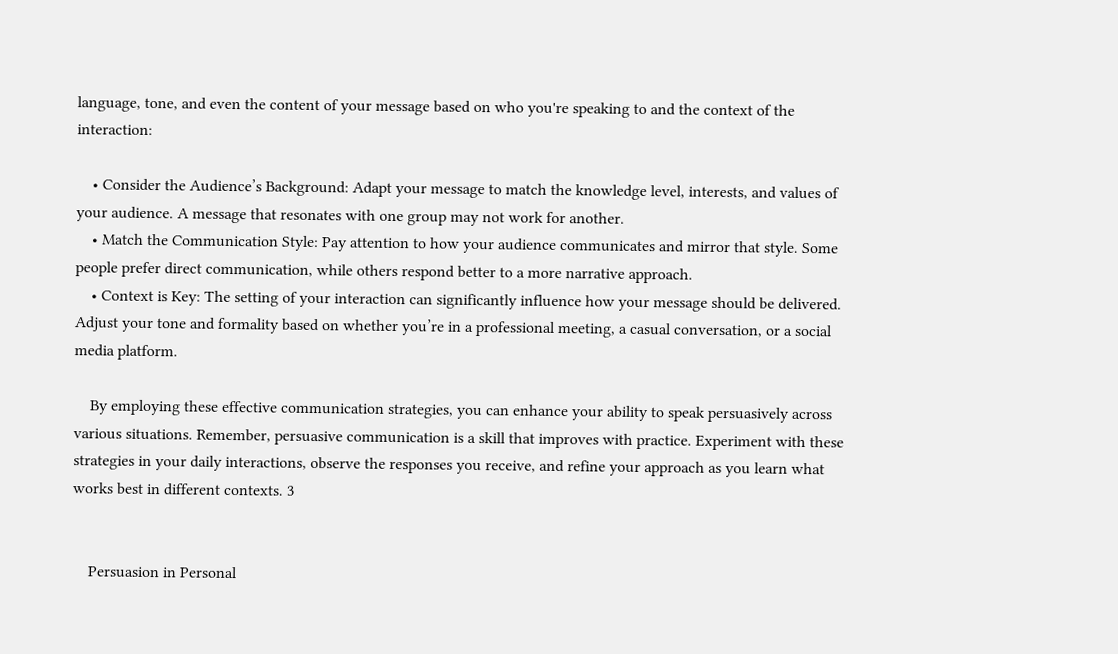language, tone, and even the content of your message based on who you're speaking to and the context of the interaction:

    • Consider the Audience’s Background: Adapt your message to match the knowledge level, interests, and values of your audience. A message that resonates with one group may not work for another.
    • Match the Communication Style: Pay attention to how your audience communicates and mirror that style. Some people prefer direct communication, while others respond better to a more narrative approach.
    • Context is Key: The setting of your interaction can significantly influence how your message should be delivered. Adjust your tone and formality based on whether you’re in a professional meeting, a casual conversation, or a social media platform.

    By employing these effective communication strategies, you can enhance your ability to speak persuasively across various situations. Remember, persuasive communication is a skill that improves with practice. Experiment with these strategies in your daily interactions, observe the responses you receive, and refine your approach as you learn what works best in different contexts. 3


    Persuasion in Personal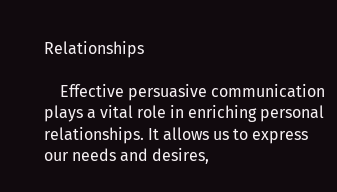Relationships

    Effective persuasive communication plays a vital role in enriching personal relationships. It allows us to express our needs and desires,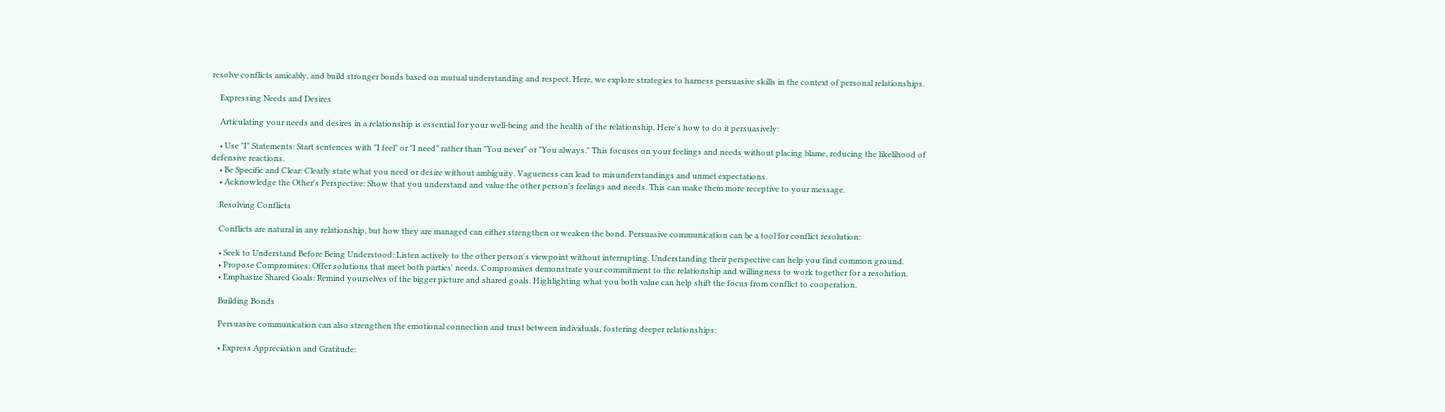resolve conflicts amicably, and build stronger bonds based on mutual understanding and respect. Here, we explore strategies to harness persuasive skills in the context of personal relationships.

    Expressing Needs and Desires

    Articulating your needs and desires in a relationship is essential for your well-being and the health of the relationship. Here's how to do it persuasively:

    • Use "I" Statements: Start sentences with "I feel" or "I need" rather than "You never" or "You always." This focuses on your feelings and needs without placing blame, reducing the likelihood of defensive reactions.
    • Be Specific and Clear: Clearly state what you need or desire without ambiguity. Vagueness can lead to misunderstandings and unmet expectations.
    • Acknowledge the Other's Perspective: Show that you understand and value the other person's feelings and needs. This can make them more receptive to your message.

    Resolving Conflicts

    Conflicts are natural in any relationship, but how they are managed can either strengthen or weaken the bond. Persuasive communication can be a tool for conflict resolution:

    • Seek to Understand Before Being Understood: Listen actively to the other person's viewpoint without interrupting. Understanding their perspective can help you find common ground.
    • Propose Compromises: Offer solutions that meet both parties' needs. Compromises demonstrate your commitment to the relationship and willingness to work together for a resolution.
    • Emphasize Shared Goals: Remind yourselves of the bigger picture and shared goals. Highlighting what you both value can help shift the focus from conflict to cooperation.

    Building Bonds

    Persuasive communication can also strengthen the emotional connection and trust between individuals, fostering deeper relationships:

    • Express Appreciation and Gratitude: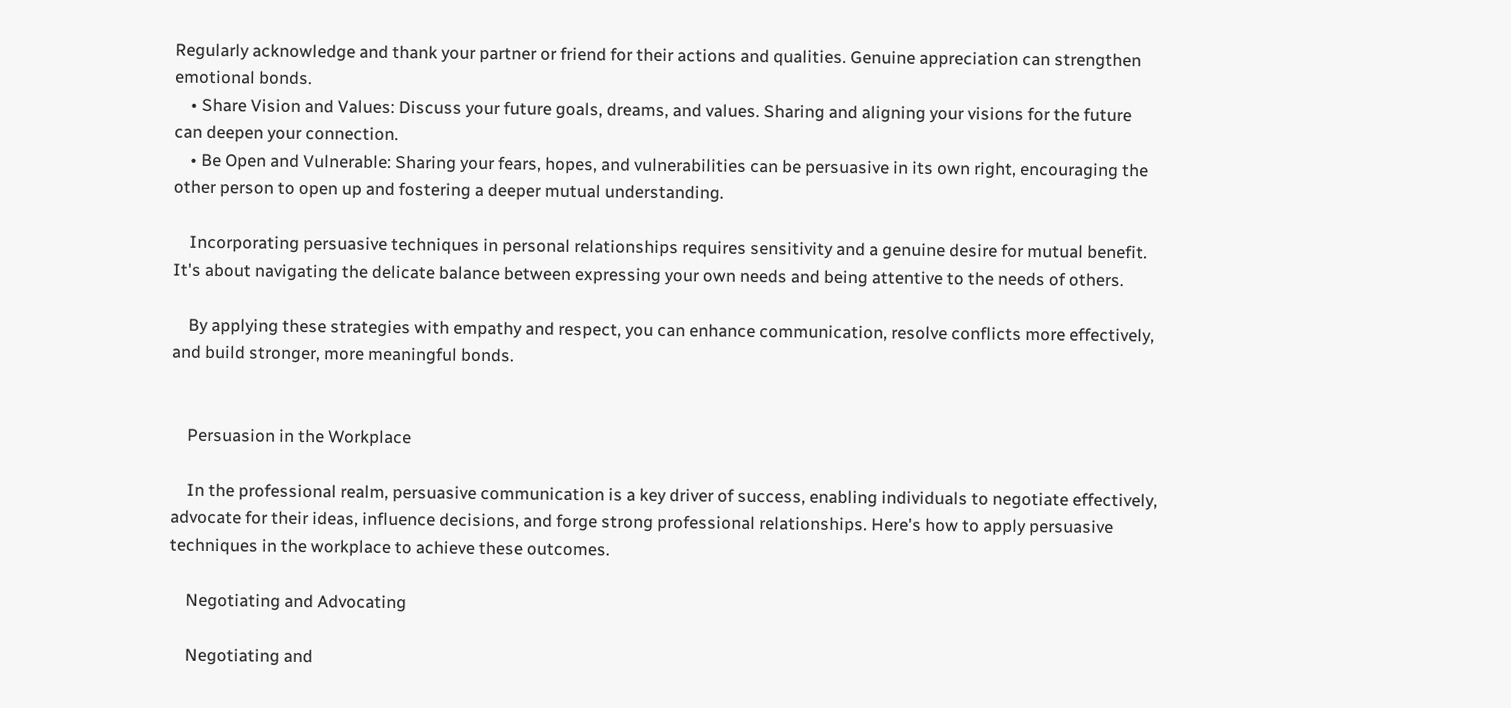Regularly acknowledge and thank your partner or friend for their actions and qualities. Genuine appreciation can strengthen emotional bonds.
    • Share Vision and Values: Discuss your future goals, dreams, and values. Sharing and aligning your visions for the future can deepen your connection.
    • Be Open and Vulnerable: Sharing your fears, hopes, and vulnerabilities can be persuasive in its own right, encouraging the other person to open up and fostering a deeper mutual understanding.

    Incorporating persuasive techniques in personal relationships requires sensitivity and a genuine desire for mutual benefit. It's about navigating the delicate balance between expressing your own needs and being attentive to the needs of others.

    By applying these strategies with empathy and respect, you can enhance communication, resolve conflicts more effectively, and build stronger, more meaningful bonds.


    Persuasion in the Workplace

    In the professional realm, persuasive communication is a key driver of success, enabling individuals to negotiate effectively, advocate for their ideas, influence decisions, and forge strong professional relationships. Here's how to apply persuasive techniques in the workplace to achieve these outcomes.

    Negotiating and Advocating

    Negotiating and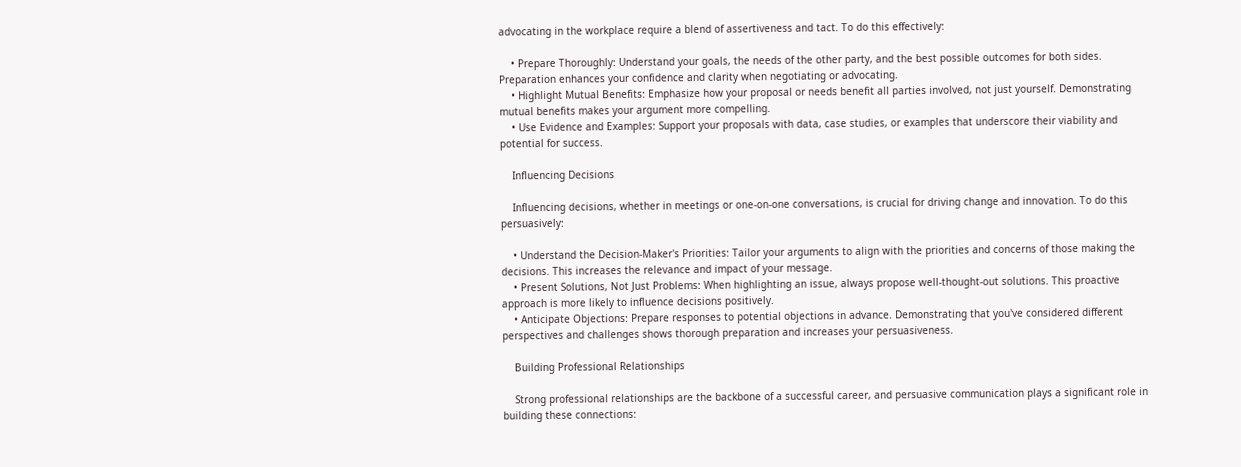advocating in the workplace require a blend of assertiveness and tact. To do this effectively:

    • Prepare Thoroughly: Understand your goals, the needs of the other party, and the best possible outcomes for both sides. Preparation enhances your confidence and clarity when negotiating or advocating.
    • Highlight Mutual Benefits: Emphasize how your proposal or needs benefit all parties involved, not just yourself. Demonstrating mutual benefits makes your argument more compelling.
    • Use Evidence and Examples: Support your proposals with data, case studies, or examples that underscore their viability and potential for success.

    Influencing Decisions

    Influencing decisions, whether in meetings or one-on-one conversations, is crucial for driving change and innovation. To do this persuasively:

    • Understand the Decision-Maker's Priorities: Tailor your arguments to align with the priorities and concerns of those making the decisions. This increases the relevance and impact of your message.
    • Present Solutions, Not Just Problems: When highlighting an issue, always propose well-thought-out solutions. This proactive approach is more likely to influence decisions positively.
    • Anticipate Objections: Prepare responses to potential objections in advance. Demonstrating that you've considered different perspectives and challenges shows thorough preparation and increases your persuasiveness.

    Building Professional Relationships

    Strong professional relationships are the backbone of a successful career, and persuasive communication plays a significant role in building these connections: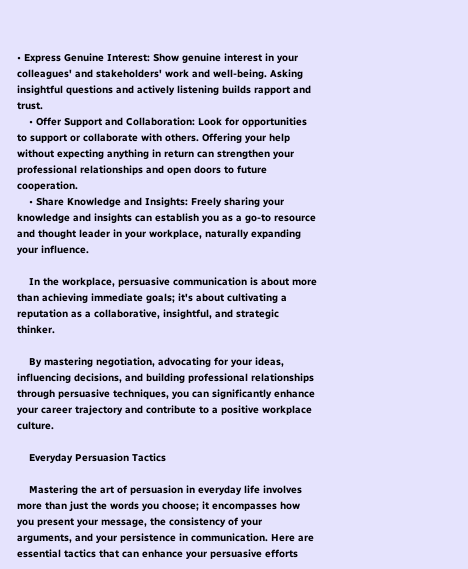• Express Genuine Interest: Show genuine interest in your colleagues' and stakeholders' work and well-being. Asking insightful questions and actively listening builds rapport and trust.
    • Offer Support and Collaboration: Look for opportunities to support or collaborate with others. Offering your help without expecting anything in return can strengthen your professional relationships and open doors to future cooperation.
    • Share Knowledge and Insights: Freely sharing your knowledge and insights can establish you as a go-to resource and thought leader in your workplace, naturally expanding your influence.

    In the workplace, persuasive communication is about more than achieving immediate goals; it's about cultivating a reputation as a collaborative, insightful, and strategic thinker.

    By mastering negotiation, advocating for your ideas, influencing decisions, and building professional relationships through persuasive techniques, you can significantly enhance your career trajectory and contribute to a positive workplace culture.

    Everyday Persuasion Tactics

    Mastering the art of persuasion in everyday life involves more than just the words you choose; it encompasses how you present your message, the consistency of your arguments, and your persistence in communication. Here are essential tactics that can enhance your persuasive efforts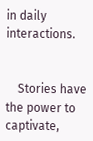in daily interactions.


    Stories have the power to captivate,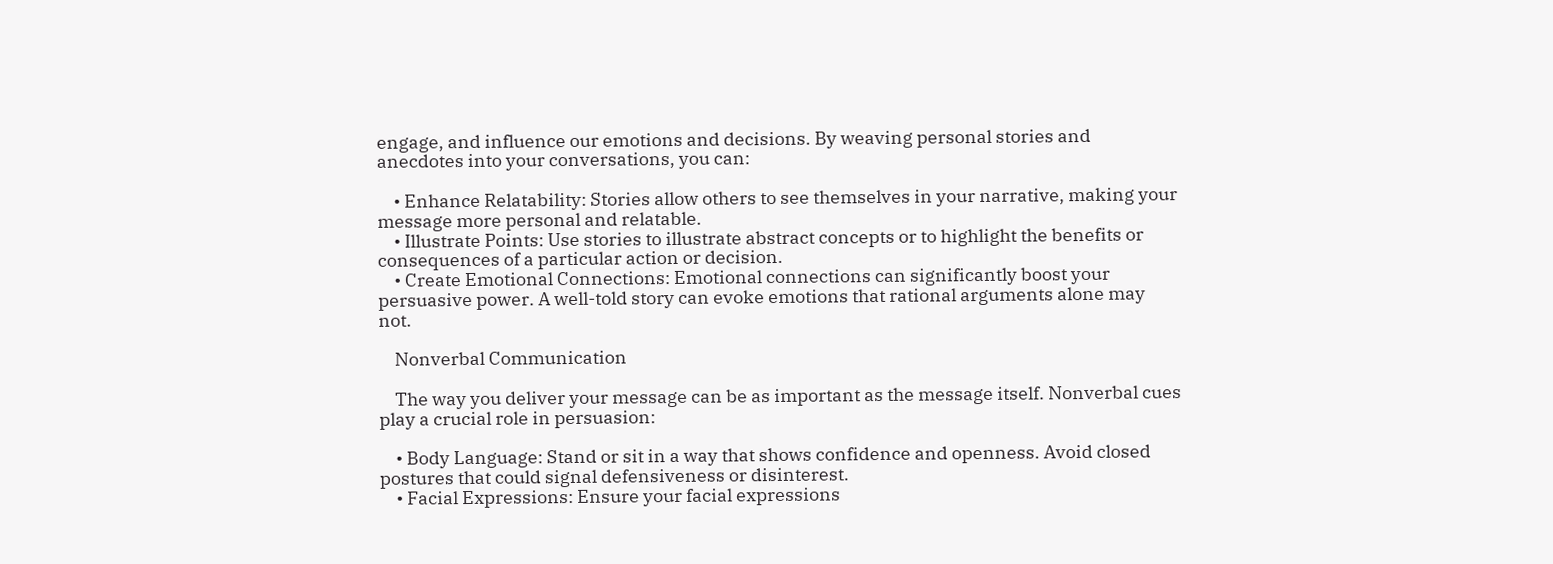engage, and influence our emotions and decisions. By weaving personal stories and anecdotes into your conversations, you can:

    • Enhance Relatability: Stories allow others to see themselves in your narrative, making your message more personal and relatable.
    • Illustrate Points: Use stories to illustrate abstract concepts or to highlight the benefits or consequences of a particular action or decision.
    • Create Emotional Connections: Emotional connections can significantly boost your persuasive power. A well-told story can evoke emotions that rational arguments alone may not.

    Nonverbal Communication

    The way you deliver your message can be as important as the message itself. Nonverbal cues play a crucial role in persuasion:

    • Body Language: Stand or sit in a way that shows confidence and openness. Avoid closed postures that could signal defensiveness or disinterest.
    • Facial Expressions: Ensure your facial expressions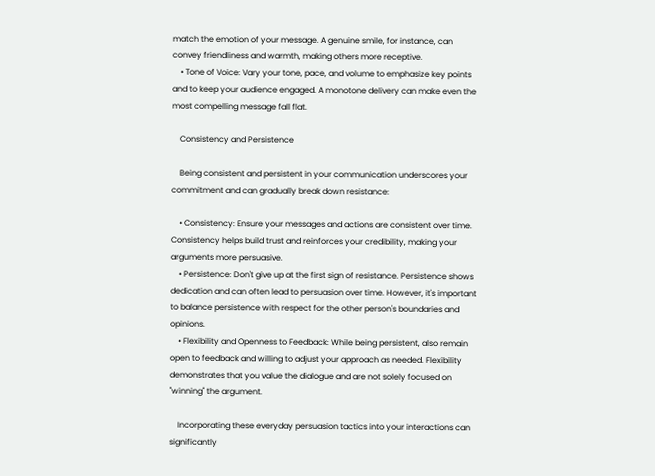match the emotion of your message. A genuine smile, for instance, can convey friendliness and warmth, making others more receptive.
    • Tone of Voice: Vary your tone, pace, and volume to emphasize key points and to keep your audience engaged. A monotone delivery can make even the most compelling message fall flat.

    Consistency and Persistence

    Being consistent and persistent in your communication underscores your commitment and can gradually break down resistance:

    • Consistency: Ensure your messages and actions are consistent over time. Consistency helps build trust and reinforces your credibility, making your arguments more persuasive.
    • Persistence: Don't give up at the first sign of resistance. Persistence shows dedication and can often lead to persuasion over time. However, it's important to balance persistence with respect for the other person's boundaries and opinions.
    • Flexibility and Openness to Feedback: While being persistent, also remain open to feedback and willing to adjust your approach as needed. Flexibility demonstrates that you value the dialogue and are not solely focused on "winning" the argument.

    Incorporating these everyday persuasion tactics into your interactions can significantly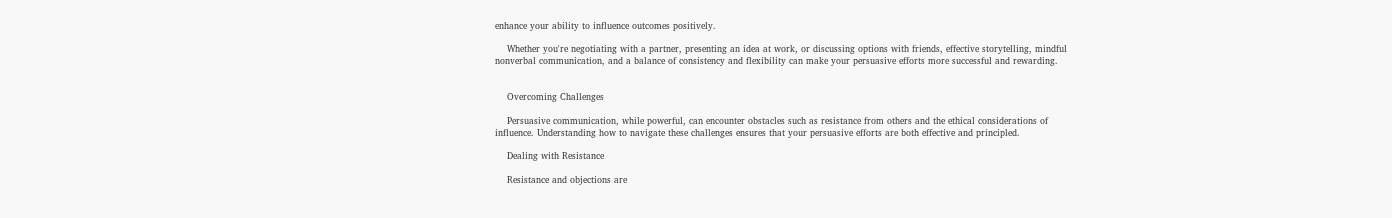enhance your ability to influence outcomes positively.

    Whether you're negotiating with a partner, presenting an idea at work, or discussing options with friends, effective storytelling, mindful nonverbal communication, and a balance of consistency and flexibility can make your persuasive efforts more successful and rewarding.


    Overcoming Challenges

    Persuasive communication, while powerful, can encounter obstacles such as resistance from others and the ethical considerations of influence. Understanding how to navigate these challenges ensures that your persuasive efforts are both effective and principled.

    Dealing with Resistance

    Resistance and objections are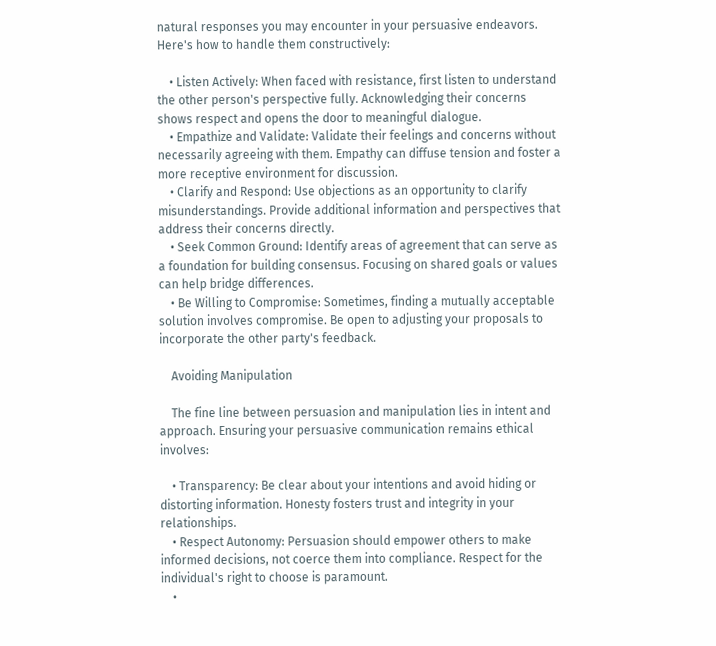natural responses you may encounter in your persuasive endeavors. Here's how to handle them constructively:

    • Listen Actively: When faced with resistance, first listen to understand the other person's perspective fully. Acknowledging their concerns shows respect and opens the door to meaningful dialogue.
    • Empathize and Validate: Validate their feelings and concerns without necessarily agreeing with them. Empathy can diffuse tension and foster a more receptive environment for discussion.
    • Clarify and Respond: Use objections as an opportunity to clarify misunderstandings. Provide additional information and perspectives that address their concerns directly.
    • Seek Common Ground: Identify areas of agreement that can serve as a foundation for building consensus. Focusing on shared goals or values can help bridge differences.
    • Be Willing to Compromise: Sometimes, finding a mutually acceptable solution involves compromise. Be open to adjusting your proposals to incorporate the other party's feedback.

    Avoiding Manipulation

    The fine line between persuasion and manipulation lies in intent and approach. Ensuring your persuasive communication remains ethical involves:

    • Transparency: Be clear about your intentions and avoid hiding or distorting information. Honesty fosters trust and integrity in your relationships.
    • Respect Autonomy: Persuasion should empower others to make informed decisions, not coerce them into compliance. Respect for the individual's right to choose is paramount.
    •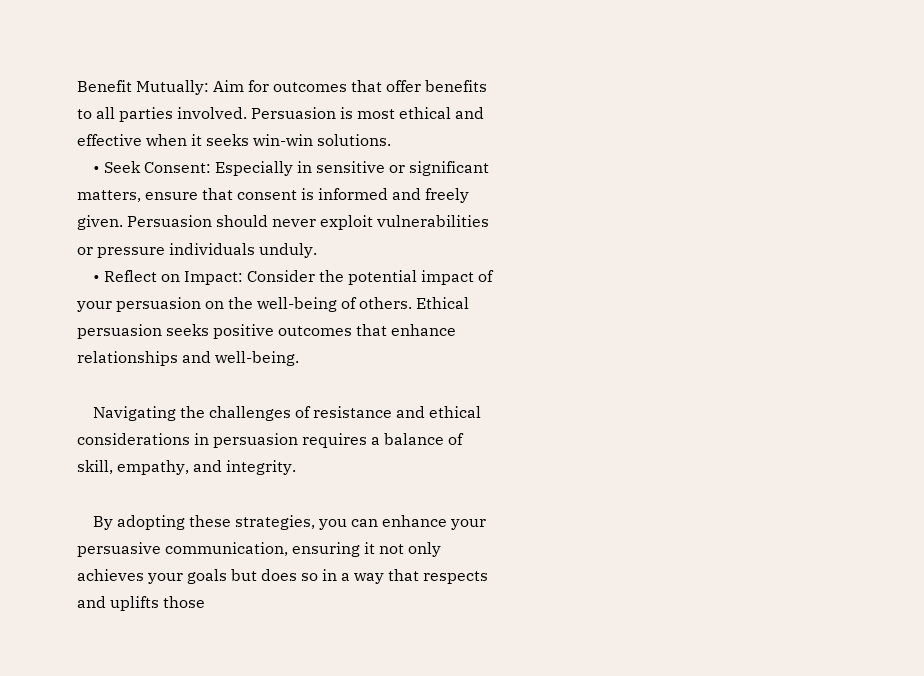Benefit Mutually: Aim for outcomes that offer benefits to all parties involved. Persuasion is most ethical and effective when it seeks win-win solutions.
    • Seek Consent: Especially in sensitive or significant matters, ensure that consent is informed and freely given. Persuasion should never exploit vulnerabilities or pressure individuals unduly.
    • Reflect on Impact: Consider the potential impact of your persuasion on the well-being of others. Ethical persuasion seeks positive outcomes that enhance relationships and well-being.

    Navigating the challenges of resistance and ethical considerations in persuasion requires a balance of skill, empathy, and integrity.

    By adopting these strategies, you can enhance your persuasive communication, ensuring it not only achieves your goals but does so in a way that respects and uplifts those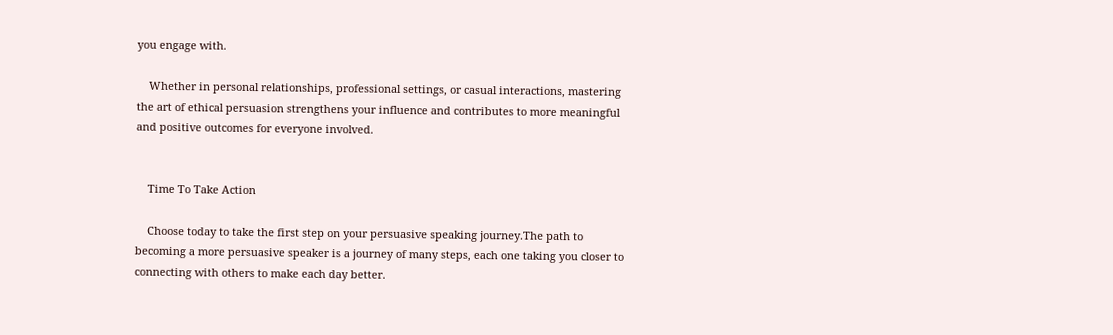you engage with.

    Whether in personal relationships, professional settings, or casual interactions, mastering the art of ethical persuasion strengthens your influence and contributes to more meaningful and positive outcomes for everyone involved.


    Time To Take Action

    Choose today to take the first step on your persuasive speaking journey.The path to becoming a more persuasive speaker is a journey of many steps, each one taking you closer to connecting with others to make each day better.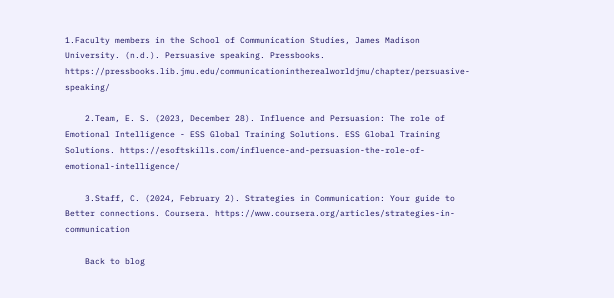1.Faculty members in the School of Communication Studies, James Madison University. (n.d.). Persuasive speaking. Pressbooks. https://pressbooks.lib.jmu.edu/communicationintherealworldjmu/chapter/persuasive-speaking/

    2.Team, E. S. (2023, December 28). Influence and Persuasion: The role of Emotional Intelligence - ESS Global Training Solutions. ESS Global Training Solutions. https://esoftskills.com/influence-and-persuasion-the-role-of-emotional-intelligence/

    3.Staff, C. (2024, February 2). Strategies in Communication: Your guide to Better connections. Coursera. https://www.coursera.org/articles/strategies-in-communication

    Back to blog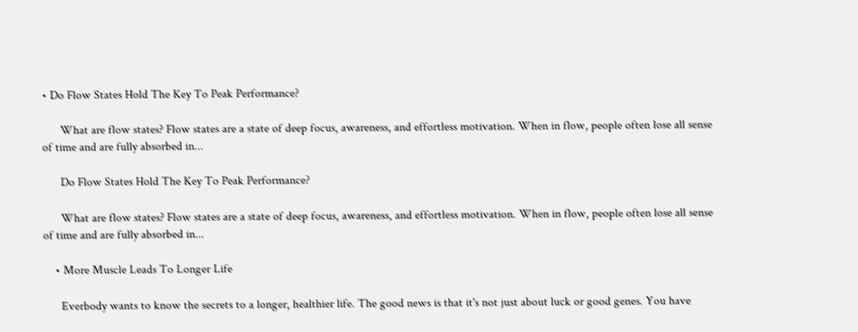• Do Flow States Hold The Key To Peak Performance?

      What are flow states? Flow states are a state of deep focus, awareness, and effortless motivation. When in flow, people often lose all sense of time and are fully absorbed in...

      Do Flow States Hold The Key To Peak Performance?

      What are flow states? Flow states are a state of deep focus, awareness, and effortless motivation. When in flow, people often lose all sense of time and are fully absorbed in...

    • More Muscle Leads To Longer Life

      Everbody wants to know the secrets to a longer, healthier life. The good news is that it's not just about luck or good genes. You have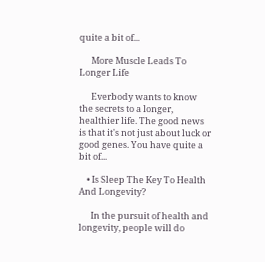quite a bit of...

      More Muscle Leads To Longer Life

      Everbody wants to know the secrets to a longer, healthier life. The good news is that it's not just about luck or good genes. You have quite a bit of...

    • Is Sleep The Key To Health And Longevity?

      In the pursuit of health and longevity, people will do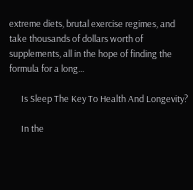extreme diets, brutal exercise regimes, and take thousands of dollars worth of supplements, all in the hope of finding the formula for a long...

      Is Sleep The Key To Health And Longevity?

      In the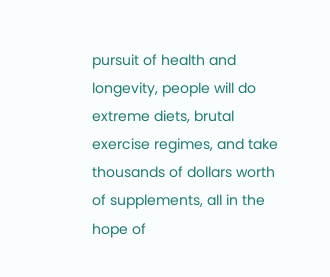pursuit of health and longevity, people will do extreme diets, brutal exercise regimes, and take thousands of dollars worth of supplements, all in the hope of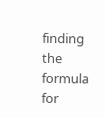finding the formula for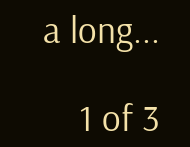a long...

    1 of 3